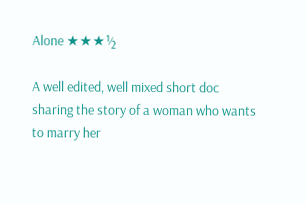Alone ★★★½

A well edited, well mixed short doc sharing the story of a woman who wants to marry her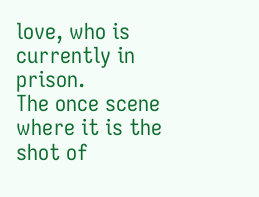love, who is currently in prison.
The once scene where it is the shot of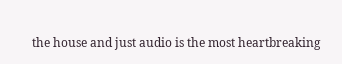the house and just audio is the most heartbreaking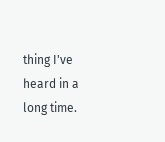thing I've heard in a long time.